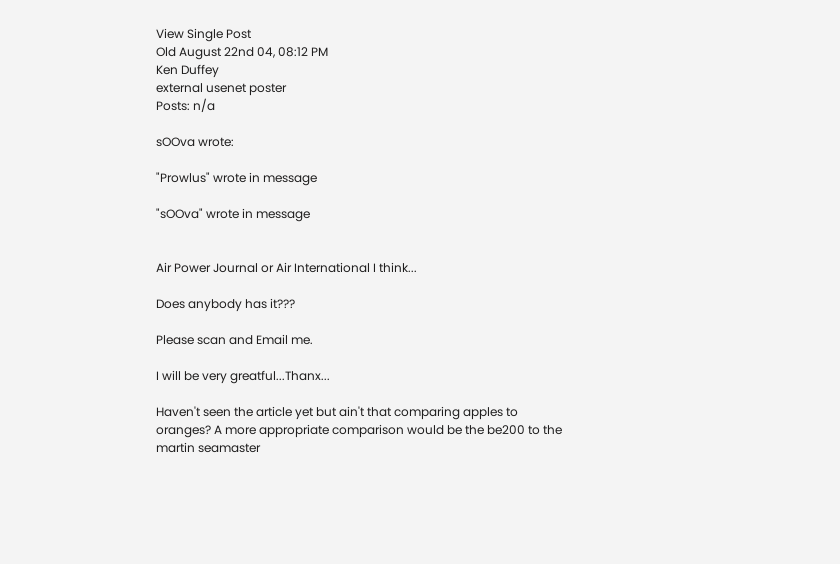View Single Post
Old August 22nd 04, 08:12 PM
Ken Duffey
external usenet poster
Posts: n/a

sOOva wrote:

"Prowlus" wrote in message

"sOOva" wrote in message


Air Power Journal or Air International I think...

Does anybody has it???

Please scan and Email me.

I will be very greatful...Thanx...

Haven't seen the article yet but ain't that comparing apples to
oranges? A more appropriate comparison would be the be200 to the
martin seamaster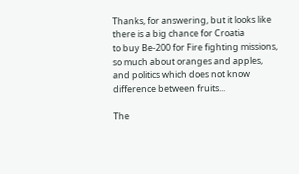Thanks, for answering, but it looks like there is a big chance for Croatia
to buy Be-200 for Fire fighting missions, so much about oranges and apples,
and politics which does not know difference between fruits...

The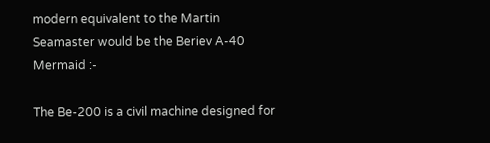modern equivalent to the Martin Seamaster would be the Beriev A-40
Mermaid :-

The Be-200 is a civil machine designed for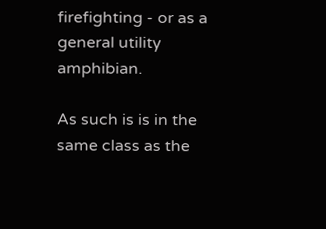firefighting - or as a
general utility amphibian.

As such is is in the same class as the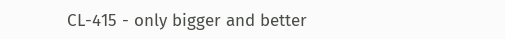CL-415 - only bigger and better